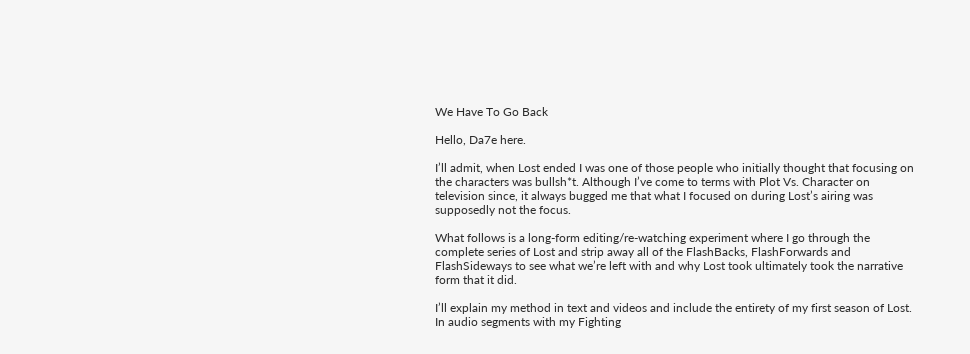We Have To Go Back

Hello, Da7e here.

I’ll admit, when Lost ended I was one of those people who initially thought that focusing on the characters was bullsh*t. Although I’ve come to terms with Plot Vs. Character on television since, it always bugged me that what I focused on during Lost’s airing was supposedly not the focus.

What follows is a long-form editing/re-watching experiment where I go through the complete series of Lost and strip away all of the FlashBacks, FlashForwards and FlashSideways to see what we’re left with and why Lost took ultimately took the narrative form that it did.

I’ll explain my method in text and videos and include the entirety of my first season of Lost. In audio segments with my Fighting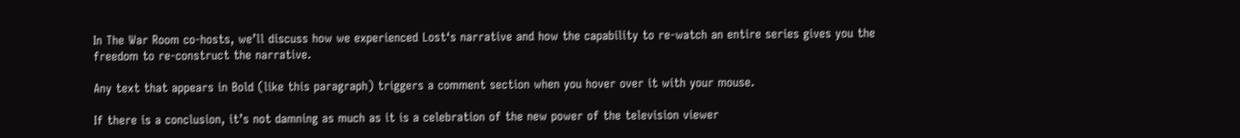In The War Room co-hosts, we’ll discuss how we experienced Lost‘s narrative and how the capability to re-watch an entire series gives you the freedom to re-construct the narrative.

Any text that appears in Bold (like this paragraph) triggers a comment section when you hover over it with your mouse.

If there is a conclusion, it’s not damning as much as it is a celebration of the new power of the television viewer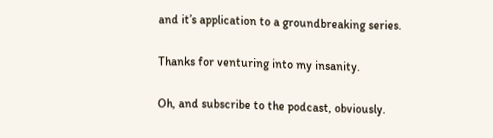and it’s application to a groundbreaking series.

Thanks for venturing into my insanity.

Oh, and subscribe to the podcast, obviously.